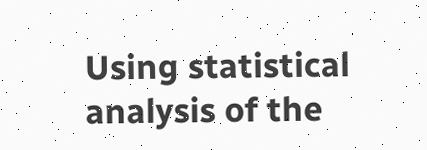Using statistical analysis of the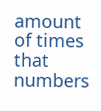amount of times that numbers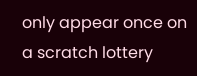only appear once on a scratch lottery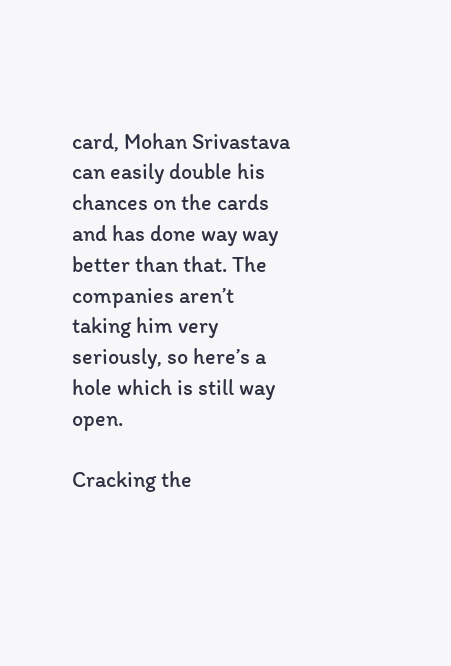card, Mohan Srivastava can easily double his chances on the cards and has done way way better than that. The companies aren’t taking him very seriously, so here’s a hole which is still way open.

Cracking the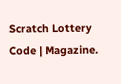Scratch Lottery Code | Magazine.